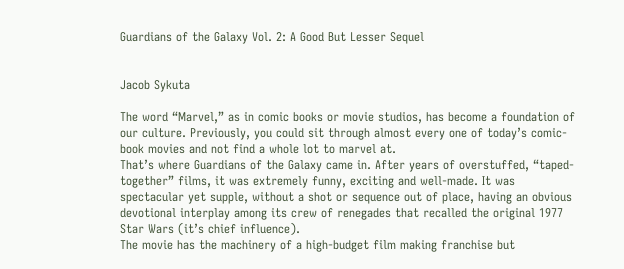Guardians of the Galaxy Vol. 2: A Good But Lesser Sequel


Jacob Sykuta

The word “Marvel,” as in comic books or movie studios, has become a foundation of our culture. Previously, you could sit through almost every one of today’s comic-book movies and not find a whole lot to marvel at.
That’s where Guardians of the Galaxy came in. After years of overstuffed, “taped-together” films, it was extremely funny, exciting and well-made. It was spectacular yet supple, without a shot or sequence out of place, having an obvious devotional interplay among its crew of renegades that recalled the original 1977 Star Wars (it’s chief influence).
The movie has the machinery of a high-budget film making franchise but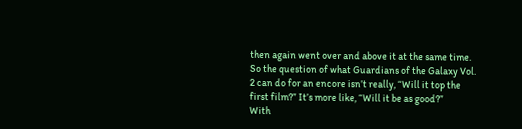then again went over and above it at the same time. So the question of what Guardians of the Galaxy Vol. 2 can do for an encore isn’t really, “Will it top the first film?” It’s more like, “Will it be as good?”
With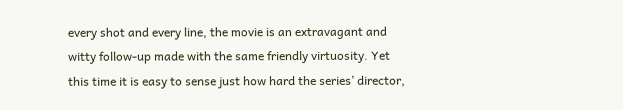every shot and every line, the movie is an extravagant and witty follow-up made with the same friendly virtuosity. Yet this time it is easy to sense just how hard the series’ director,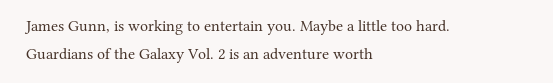James Gunn, is working to entertain you. Maybe a little too hard.
Guardians of the Galaxy Vol. 2 is an adventure worth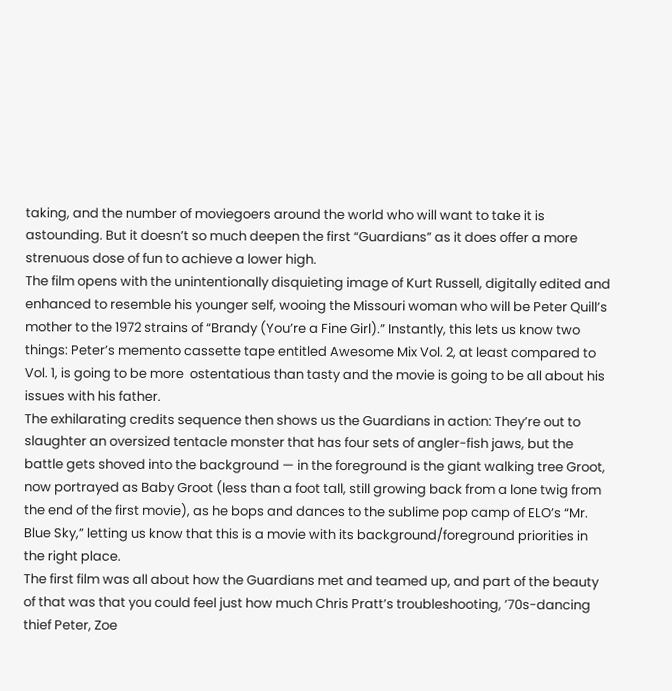taking, and the number of moviegoers around the world who will want to take it is astounding. But it doesn’t so much deepen the first “Guardians” as it does offer a more strenuous dose of fun to achieve a lower high.
The film opens with the unintentionally disquieting image of Kurt Russell, digitally edited and enhanced to resemble his younger self, wooing the Missouri woman who will be Peter Quill’s mother to the 1972 strains of “Brandy (You’re a Fine Girl).” Instantly, this lets us know two things: Peter’s memento cassette tape entitled Awesome Mix Vol. 2, at least compared to Vol. 1, is going to be more  ostentatious than tasty and the movie is going to be all about his issues with his father.
The exhilarating credits sequence then shows us the Guardians in action: They’re out to slaughter an oversized tentacle monster that has four sets of angler-fish jaws, but the battle gets shoved into the background — in the foreground is the giant walking tree Groot, now portrayed as Baby Groot (less than a foot tall, still growing back from a lone twig from the end of the first movie), as he bops and dances to the sublime pop camp of ELO’s “Mr. Blue Sky,” letting us know that this is a movie with its background/foreground priorities in the right place.
The first film was all about how the Guardians met and teamed up, and part of the beauty of that was that you could feel just how much Chris Pratt’s troubleshooting, ’70s-dancing thief Peter, Zoe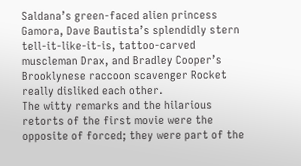Saldana’s green-faced alien princess Gamora, Dave Bautista’s splendidly stern tell-it-like-it-is, tattoo-carved muscleman Drax, and Bradley Cooper’s Brooklynese raccoon scavenger Rocket really disliked each other.
The witty remarks and the hilarious retorts of the first movie were the opposite of forced; they were part of the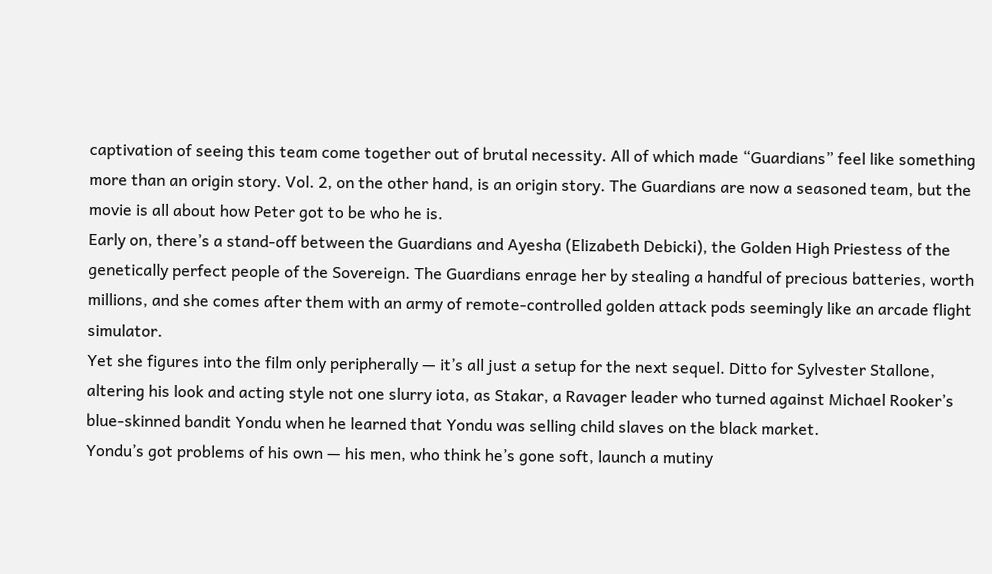captivation of seeing this team come together out of brutal necessity. All of which made “Guardians” feel like something more than an origin story. Vol. 2, on the other hand, is an origin story. The Guardians are now a seasoned team, but the movie is all about how Peter got to be who he is.
Early on, there’s a stand-off between the Guardians and Ayesha (Elizabeth Debicki), the Golden High Priestess of the genetically perfect people of the Sovereign. The Guardians enrage her by stealing a handful of precious batteries, worth millions, and she comes after them with an army of remote-controlled golden attack pods seemingly like an arcade flight simulator.
Yet she figures into the film only peripherally — it’s all just a setup for the next sequel. Ditto for Sylvester Stallone, altering his look and acting style not one slurry iota, as Stakar, a Ravager leader who turned against Michael Rooker’s blue-skinned bandit Yondu when he learned that Yondu was selling child slaves on the black market.
Yondu’s got problems of his own — his men, who think he’s gone soft, launch a mutiny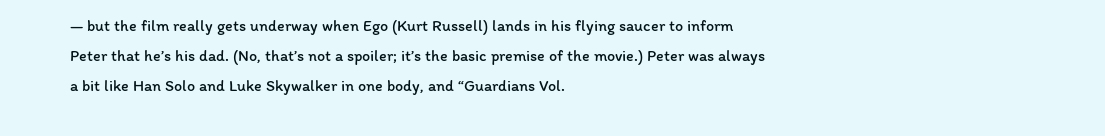— but the film really gets underway when Ego (Kurt Russell) lands in his flying saucer to inform Peter that he’s his dad. (No, that’s not a spoiler; it’s the basic premise of the movie.) Peter was always a bit like Han Solo and Luke Skywalker in one body, and “Guardians Vol.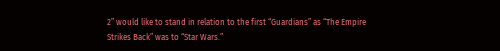2” would like to stand in relation to the first “Guardians” as “The Empire Strikes Back” was to “Star Wars.”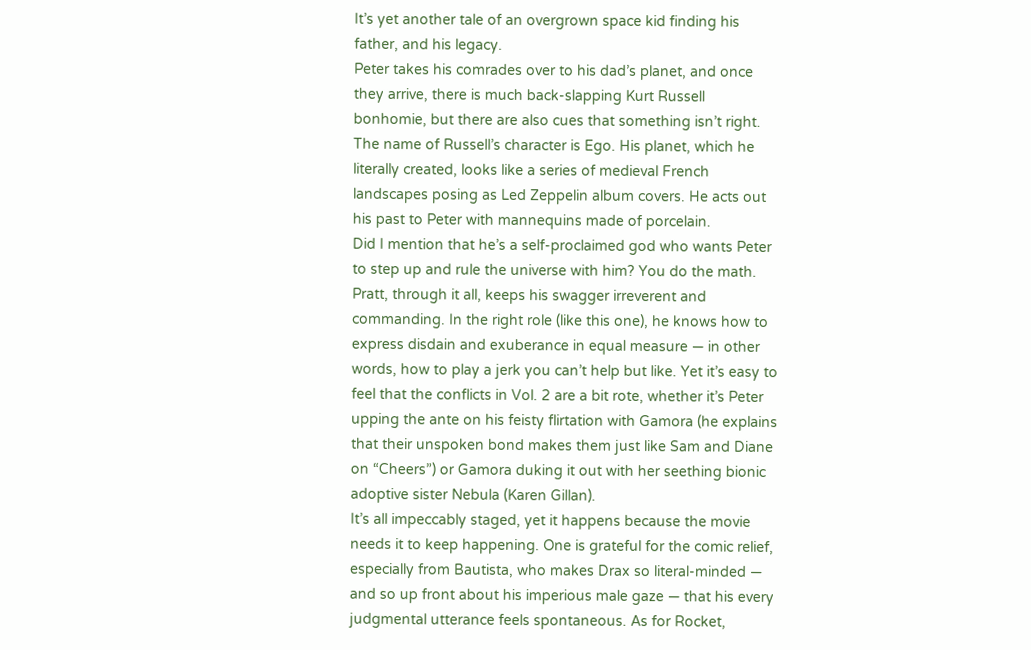It’s yet another tale of an overgrown space kid finding his father, and his legacy.
Peter takes his comrades over to his dad’s planet, and once they arrive, there is much back-slapping Kurt Russell bonhomie, but there are also cues that something isn’t right. The name of Russell’s character is Ego. His planet, which he literally created, looks like a series of medieval French landscapes posing as Led Zeppelin album covers. He acts out his past to Peter with mannequins made of porcelain.
Did I mention that he’s a self-proclaimed god who wants Peter to step up and rule the universe with him? You do the math.
Pratt, through it all, keeps his swagger irreverent and commanding. In the right role (like this one), he knows how to express disdain and exuberance in equal measure — in other words, how to play a jerk you can’t help but like. Yet it’s easy to feel that the conflicts in Vol. 2 are a bit rote, whether it’s Peter upping the ante on his feisty flirtation with Gamora (he explains that their unspoken bond makes them just like Sam and Diane on “Cheers”) or Gamora duking it out with her seething bionic adoptive sister Nebula (Karen Gillan).
It’s all impeccably staged, yet it happens because the movie needs it to keep happening. One is grateful for the comic relief, especially from Bautista, who makes Drax so literal-minded — and so up front about his imperious male gaze — that his every judgmental utterance feels spontaneous. As for Rocket,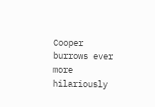Cooper burrows ever more hilariously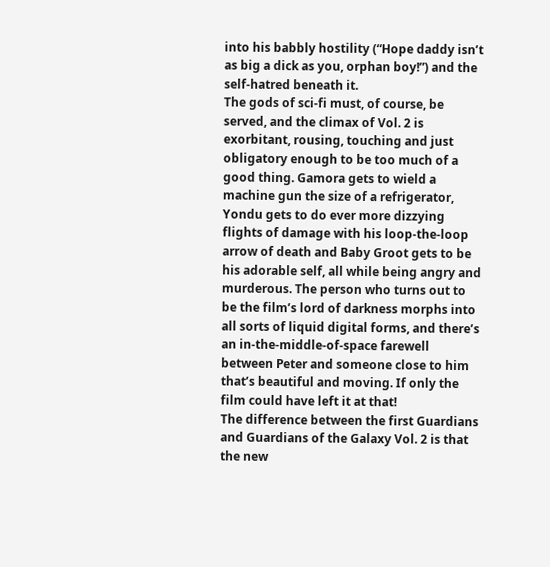into his babbly hostility (“Hope daddy isn’t as big a dick as you, orphan boy!”) and the self-hatred beneath it.
The gods of sci-fi must, of course, be served, and the climax of Vol. 2 is exorbitant, rousing, touching and just obligatory enough to be too much of a good thing. Gamora gets to wield a machine gun the size of a refrigerator, Yondu gets to do ever more dizzying flights of damage with his loop-the-loop arrow of death and Baby Groot gets to be his adorable self, all while being angry and murderous. The person who turns out to be the film’s lord of darkness morphs into all sorts of liquid digital forms, and there’s an in-the-middle-of-space farewell between Peter and someone close to him that’s beautiful and moving. If only the film could have left it at that!
The difference between the first Guardians and Guardians of the Galaxy Vol. 2 is that the new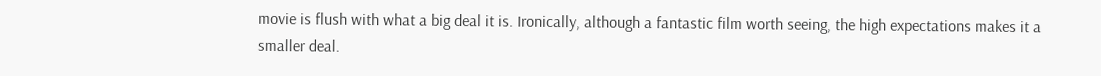movie is flush with what a big deal it is. Ironically, although a fantastic film worth seeing, the high expectations makes it a smaller deal.